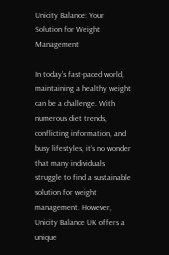Unicity Balance: Your Solution for Weight Management

In today’s fast-paced world, maintaining a healthy weight can be a challenge. With numerous diet trends, conflicting information, and busy lifestyles, it’s no wonder that many individuals struggle to find a sustainable solution for weight management. However, Unicity Balance UK offers a unique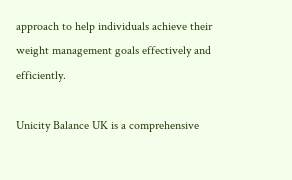approach to help individuals achieve their weight management goals effectively and efficiently.

Unicity Balance UK is a comprehensive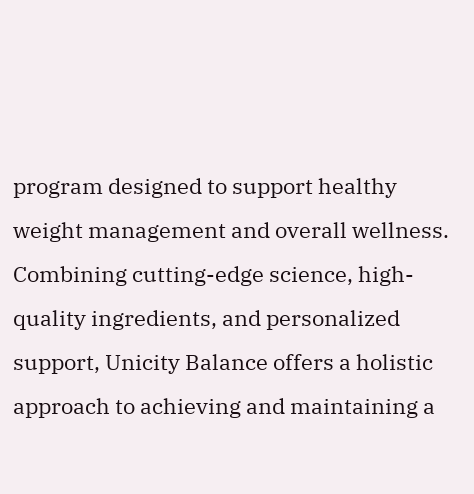program designed to support healthy weight management and overall wellness. Combining cutting-edge science, high-quality ingredients, and personalized support, Unicity Balance offers a holistic approach to achieving and maintaining a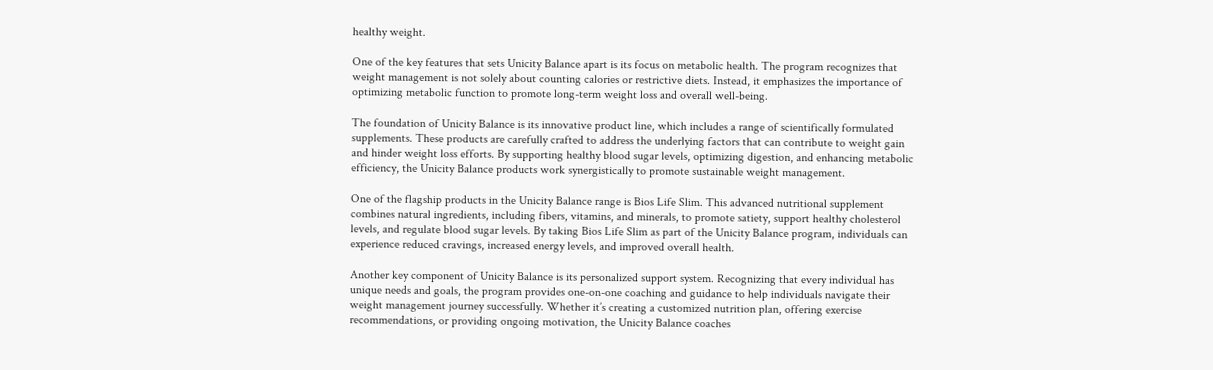healthy weight.

One of the key features that sets Unicity Balance apart is its focus on metabolic health. The program recognizes that weight management is not solely about counting calories or restrictive diets. Instead, it emphasizes the importance of optimizing metabolic function to promote long-term weight loss and overall well-being.

The foundation of Unicity Balance is its innovative product line, which includes a range of scientifically formulated supplements. These products are carefully crafted to address the underlying factors that can contribute to weight gain and hinder weight loss efforts. By supporting healthy blood sugar levels, optimizing digestion, and enhancing metabolic efficiency, the Unicity Balance products work synergistically to promote sustainable weight management.

One of the flagship products in the Unicity Balance range is Bios Life Slim. This advanced nutritional supplement combines natural ingredients, including fibers, vitamins, and minerals, to promote satiety, support healthy cholesterol levels, and regulate blood sugar levels. By taking Bios Life Slim as part of the Unicity Balance program, individuals can experience reduced cravings, increased energy levels, and improved overall health.

Another key component of Unicity Balance is its personalized support system. Recognizing that every individual has unique needs and goals, the program provides one-on-one coaching and guidance to help individuals navigate their weight management journey successfully. Whether it’s creating a customized nutrition plan, offering exercise recommendations, or providing ongoing motivation, the Unicity Balance coaches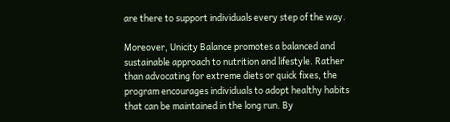are there to support individuals every step of the way.

Moreover, Unicity Balance promotes a balanced and sustainable approach to nutrition and lifestyle. Rather than advocating for extreme diets or quick fixes, the program encourages individuals to adopt healthy habits that can be maintained in the long run. By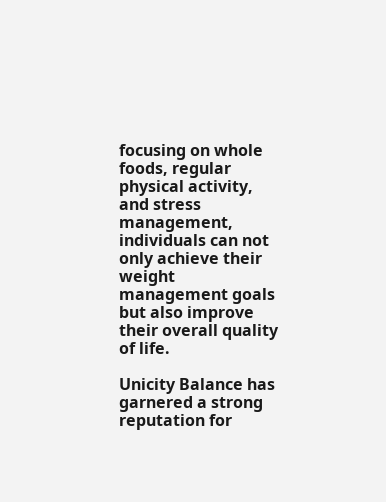focusing on whole foods, regular physical activity, and stress management, individuals can not only achieve their weight management goals but also improve their overall quality of life.

Unicity Balance has garnered a strong reputation for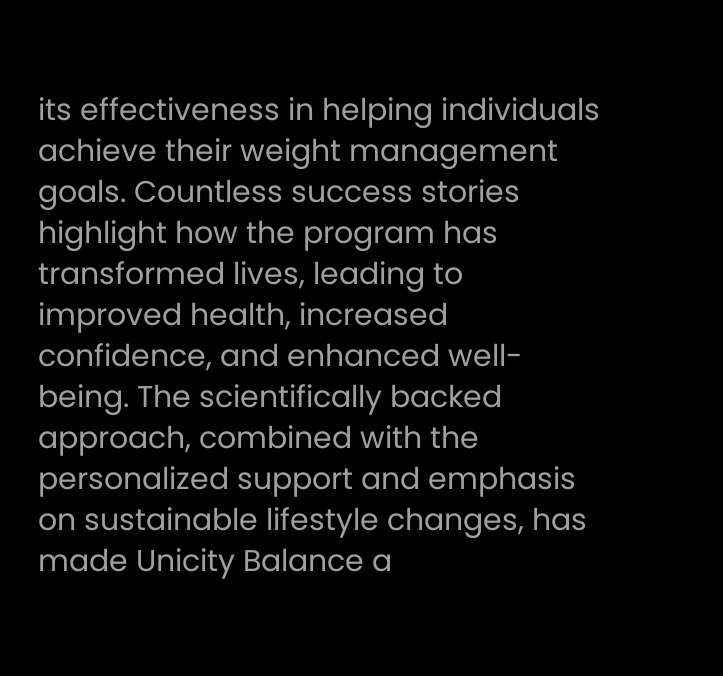its effectiveness in helping individuals achieve their weight management goals. Countless success stories highlight how the program has transformed lives, leading to improved health, increased confidence, and enhanced well-being. The scientifically backed approach, combined with the personalized support and emphasis on sustainable lifestyle changes, has made Unicity Balance a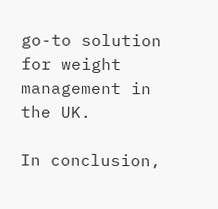go-to solution for weight management in the UK.

In conclusion,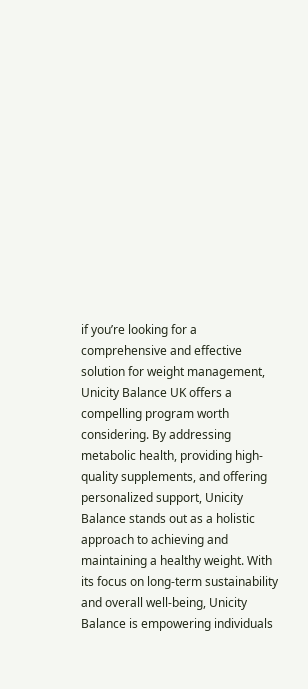if you’re looking for a comprehensive and effective solution for weight management, Unicity Balance UK offers a compelling program worth considering. By addressing metabolic health, providing high-quality supplements, and offering personalized support, Unicity Balance stands out as a holistic approach to achieving and maintaining a healthy weight. With its focus on long-term sustainability and overall well-being, Unicity Balance is empowering individuals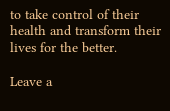to take control of their health and transform their lives for the better.

Leave a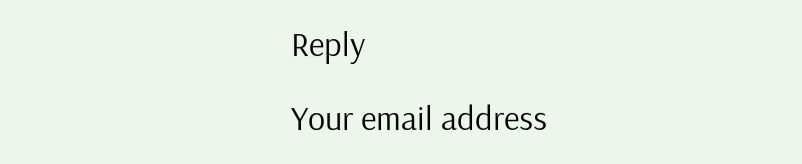Reply

Your email address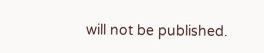will not be published.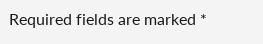Required fields are marked *